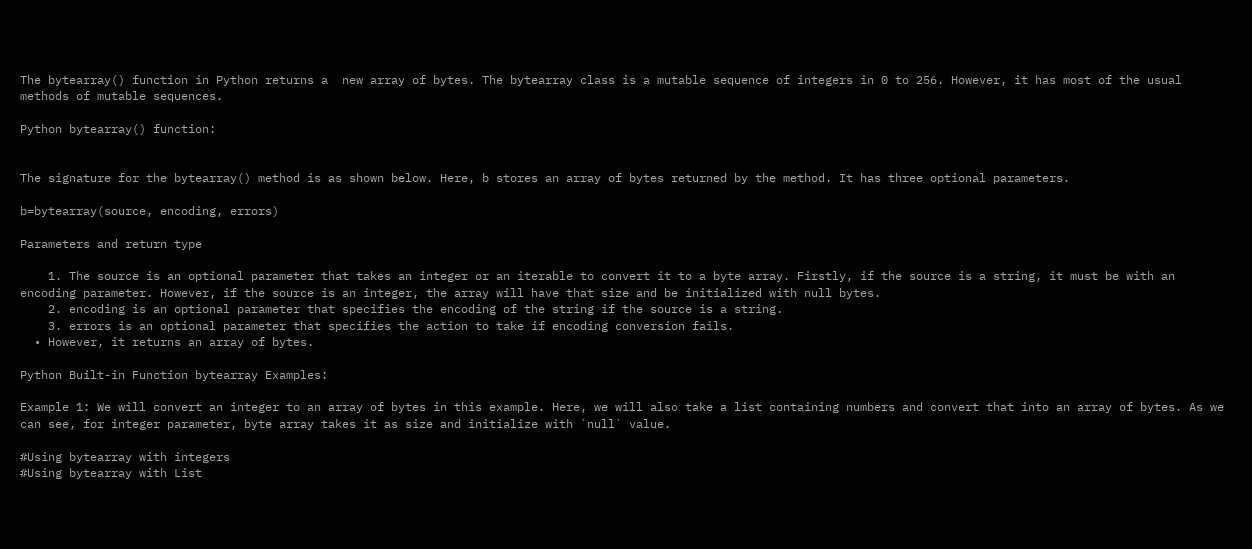The bytearray() function in Python returns a  new array of bytes. The bytearray class is a mutable sequence of integers in 0 to 256. However, it has most of the usual methods of mutable sequences.

Python bytearray() function:


The signature for the bytearray() method is as shown below. Here, b stores an array of bytes returned by the method. It has three optional parameters.

b=bytearray(source, encoding, errors)

Parameters and return type

    1. The source is an optional parameter that takes an integer or an iterable to convert it to a byte array. Firstly, if the source is a string, it must be with an encoding parameter. However, if the source is an integer, the array will have that size and be initialized with null bytes.
    2. encoding is an optional parameter that specifies the encoding of the string if the source is a string.
    3. errors is an optional parameter that specifies the action to take if encoding conversion fails.
  • However, it returns an array of bytes.

Python Built-in Function bytearray Examples:

Example 1: We will convert an integer to an array of bytes in this example. Here, we will also take a list containing numbers and convert that into an array of bytes. As we can see, for integer parameter, byte array takes it as size and initialize with `null` value.

#Using bytearray with integers
#Using bytearray with List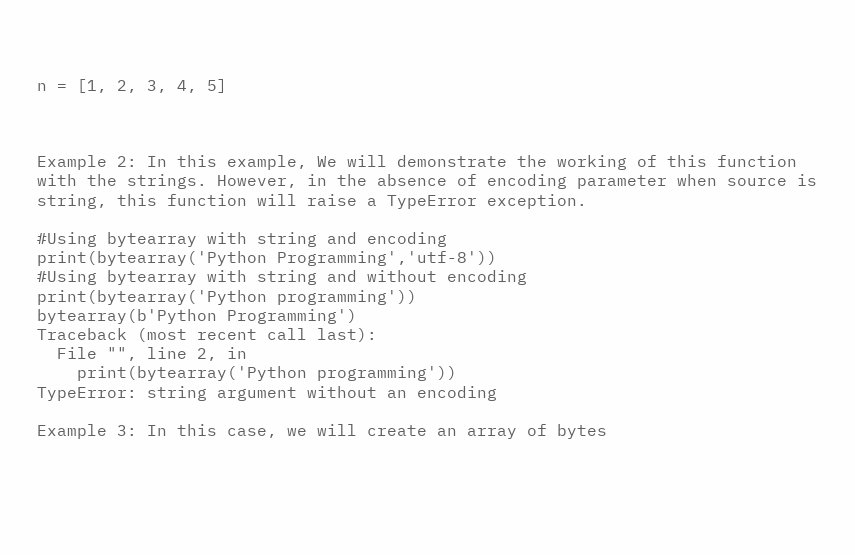n = [1, 2, 3, 4, 5]



Example 2: In this example, We will demonstrate the working of this function with the strings. However, in the absence of encoding parameter when source is string, this function will raise a TypeError exception.

#Using bytearray with string and encoding
print(bytearray('Python Programming','utf-8'))
#Using bytearray with string and without encoding
print(bytearray('Python programming'))
bytearray(b'Python Programming')
Traceback (most recent call last):
  File "", line 2, in
    print(bytearray('Python programming'))
TypeError: string argument without an encoding

Example 3: In this case, we will create an array of bytes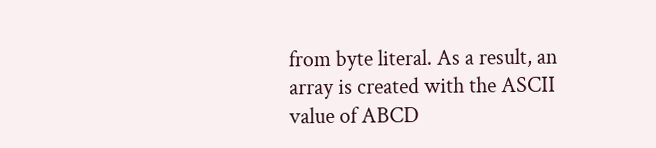from byte literal. As a result, an array is created with the ASCII value of ABCD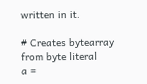written in it.

# Creates bytearray from byte literal
a =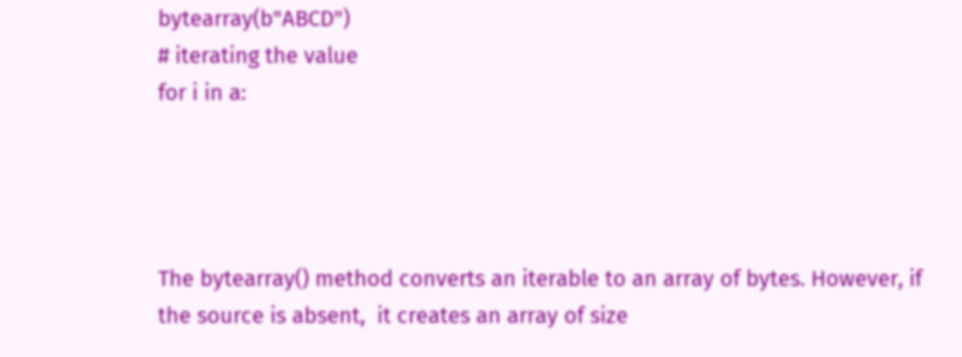bytearray(b"ABCD")
# iterating the value
for i in a:




The bytearray() method converts an iterable to an array of bytes. However, if the source is absent,  it creates an array of size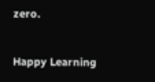zero.


Happy Learning